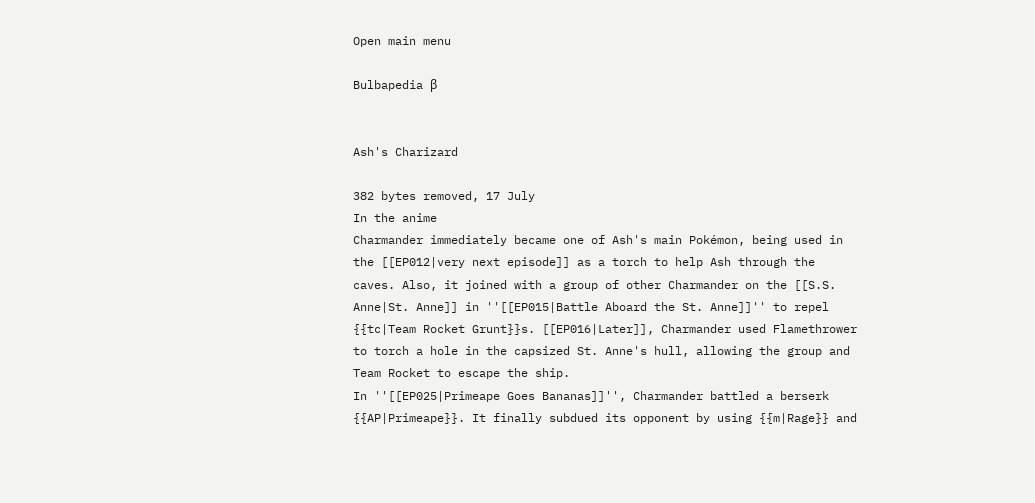Open main menu

Bulbapedia β


Ash's Charizard

382 bytes removed, 17 July
In the anime
Charmander immediately became one of Ash's main Pokémon, being used in the [[EP012|very next episode]] as a torch to help Ash through the caves. Also, it joined with a group of other Charmander on the [[S.S. Anne|St. Anne]] in ''[[EP015|Battle Aboard the St. Anne]]'' to repel {{tc|Team Rocket Grunt}}s. [[EP016|Later]], Charmander used Flamethrower to torch a hole in the capsized St. Anne's hull, allowing the group and Team Rocket to escape the ship.
In ''[[EP025|Primeape Goes Bananas]]'', Charmander battled a berserk {{AP|Primeape}}. It finally subdued its opponent by using {{m|Rage}} and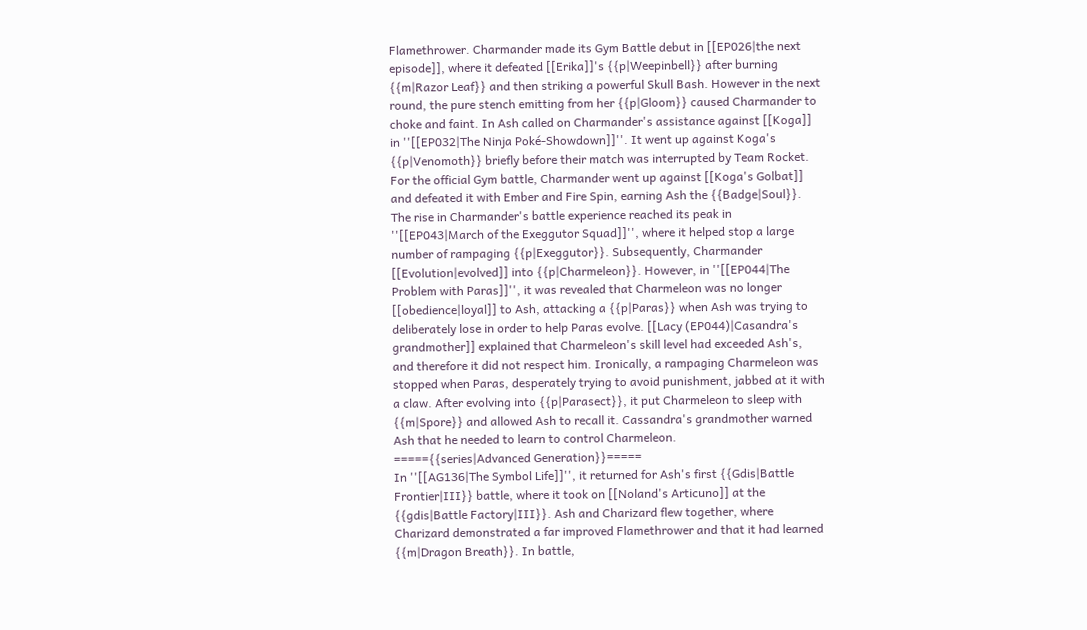Flamethrower. Charmander made its Gym Battle debut in [[EP026|the next episode]], where it defeated [[Erika]]'s {{p|Weepinbell}} after burning {{m|Razor Leaf}} and then striking a powerful Skull Bash. However in the next round, the pure stench emitting from her {{p|Gloom}} caused Charmander to choke and faint. In Ash called on Charmander's assistance against [[Koga]] in ''[[EP032|The Ninja Poké-Showdown]]''. It went up against Koga's {{p|Venomoth}} briefly before their match was interrupted by Team Rocket. For the official Gym battle, Charmander went up against [[Koga's Golbat]] and defeated it with Ember and Fire Spin, earning Ash the {{Badge|Soul}}.
The rise in Charmander's battle experience reached its peak in ''[[EP043|March of the Exeggutor Squad]]'', where it helped stop a large number of rampaging {{p|Exeggutor}}. Subsequently, Charmander [[Evolution|evolved]] into {{p|Charmeleon}}. However, in ''[[EP044|The Problem with Paras]]'', it was revealed that Charmeleon was no longer [[obedience|loyal]] to Ash, attacking a {{p|Paras}} when Ash was trying to deliberately lose in order to help Paras evolve. [[Lacy (EP044)|Casandra's grandmother]] explained that Charmeleon's skill level had exceeded Ash's, and therefore it did not respect him. Ironically, a rampaging Charmeleon was stopped when Paras, desperately trying to avoid punishment, jabbed at it with a claw. After evolving into {{p|Parasect}}, it put Charmeleon to sleep with {{m|Spore}} and allowed Ash to recall it. Cassandra's grandmother warned Ash that he needed to learn to control Charmeleon.
====={{series|Advanced Generation}}=====
In ''[[AG136|The Symbol Life]]'', it returned for Ash's first {{Gdis|Battle Frontier|III}} battle, where it took on [[Noland's Articuno]] at the {{gdis|Battle Factory|III}}. Ash and Charizard flew together, where Charizard demonstrated a far improved Flamethrower and that it had learned {{m|Dragon Breath}}. In battle,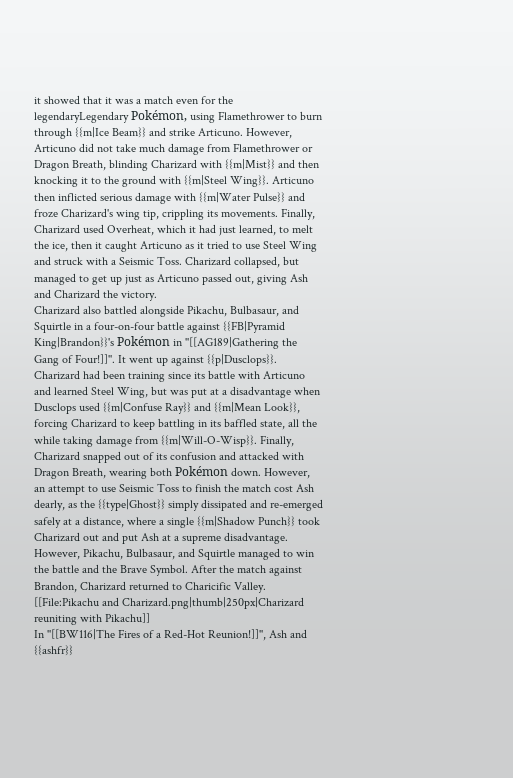it showed that it was a match even for the legendaryLegendary Pokémon, using Flamethrower to burn through {{m|Ice Beam}} and strike Articuno. However, Articuno did not take much damage from Flamethrower or Dragon Breath, blinding Charizard with {{m|Mist}} and then knocking it to the ground with {{m|Steel Wing}}. Articuno then inflicted serious damage with {{m|Water Pulse}} and froze Charizard's wing tip, crippling its movements. Finally, Charizard used Overheat, which it had just learned, to melt the ice, then it caught Articuno as it tried to use Steel Wing and struck with a Seismic Toss. Charizard collapsed, but managed to get up just as Articuno passed out, giving Ash and Charizard the victory.
Charizard also battled alongside Pikachu, Bulbasaur, and Squirtle in a four-on-four battle against {{FB|Pyramid King|Brandon}}'s Pokémon in ''[[AG189|Gathering the Gang of Four!]]''. It went up against {{p|Dusclops}}. Charizard had been training since its battle with Articuno and learned Steel Wing, but was put at a disadvantage when Dusclops used {{m|Confuse Ray}} and {{m|Mean Look}}, forcing Charizard to keep battling in its baffled state, all the while taking damage from {{m|Will-O-Wisp}}. Finally, Charizard snapped out of its confusion and attacked with Dragon Breath, wearing both Pokémon down. However, an attempt to use Seismic Toss to finish the match cost Ash dearly, as the {{type|Ghost}} simply dissipated and re-emerged safely at a distance, where a single {{m|Shadow Punch}} took Charizard out and put Ash at a supreme disadvantage. However, Pikachu, Bulbasaur, and Squirtle managed to win the battle and the Brave Symbol. After the match against Brandon, Charizard returned to Charicific Valley.
[[File:Pikachu and Charizard.png|thumb|250px|Charizard reuniting with Pikachu]]
In ''[[BW116|The Fires of a Red-Hot Reunion!]]'', Ash and {{ashfr}}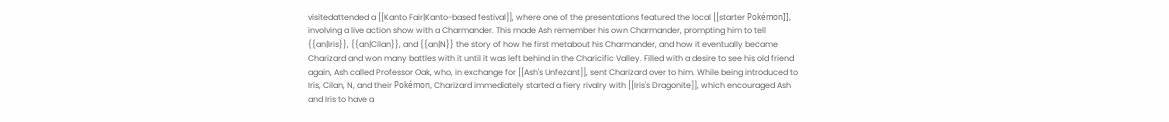visitedattended a [[Kanto Fair|Kanto-based festival]], where one of the presentations featured the local [[starter Pokémon]], involving a live action show with a Charmander. This made Ash remember his own Charmander, prompting him to tell {{an|Iris}}, {{an|Cilan}}, and {{an|N}} the story of how he first metabout his Charmander, and how it eventually became Charizard and won many battles with it until it was left behind in the Charicific Valley. Filled with a desire to see his old friend again, Ash called Professor Oak, who, in exchange for [[Ash's Unfezant]], sent Charizard over to him. While being introduced to Iris, Cilan, N, and their Pokémon, Charizard immediately started a fiery rivalry with [[Iris's Dragonite]], which encouraged Ash and Iris to have a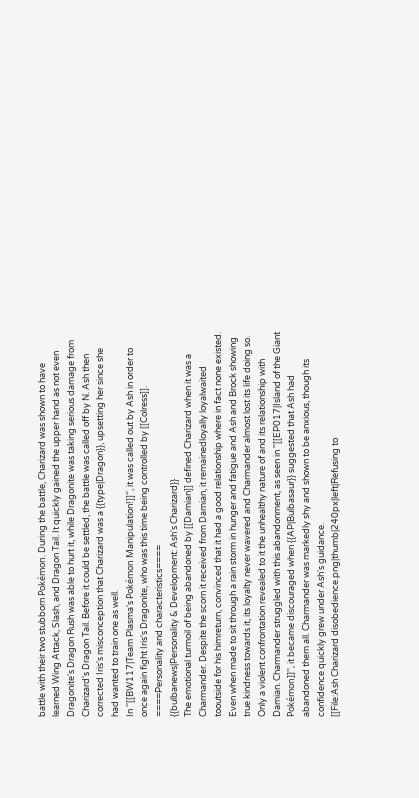battle with their two stubborn Pokémon. During the battle, Charizard was shown to have learned Wing Attack, Slash, and Dragon Tail. It quickly gained the upper hand as not even Dragonite's Dragon Rush was able to hurt it, while Dragonite was taking serious damage from Charizard's Dragon Tail. Before it could be settled, the battle was called off by N. Ash then corrected Iris's misconception that Charizard was a {{type|Dragon}}, upsetting her since she had wanted to train one as well.
In ''[[BW117|Team Plasma's Pokémon Manipulation!]]'', it was called out by Ash in order to once again fight Iris's Dragonite, who was this time being controlled by [[Colress]].
====Personality and characteristics====
{{bulbanews|Personality & Development: Ash's Charizard}}
The emotional turmoil of being abandoned by [[Damian]] defined Charizard when it was a Charmander. Despite the scorn it received from Damian, it remainedloyally loyalwaited tooutside for his himreturn, convinced that it had a good relationship where in fact none existed. Even when made to sit through a rain storm in hunger and fatigue and Ash and Brock showing true kindness towards it, its loyalty never wavered and Charmander almost lost its life doing so. Only a violent confrontation revealed to it the unhealthy nature of and its relationship with Damian. Charmander struggled with this abandonment, as seen in ''[[EP017|Island of the Giant Pokémon]]'', it became discouraged when {{AP|Bulbasaur}} suggested that Ash had abandoned them all. Charmander was markedly shy and shown to be anxious, though its confidence quickly grew under Ash's guidance.
[[File:Ash Charizard disobedience.png|thumb|240px|left|Refusing to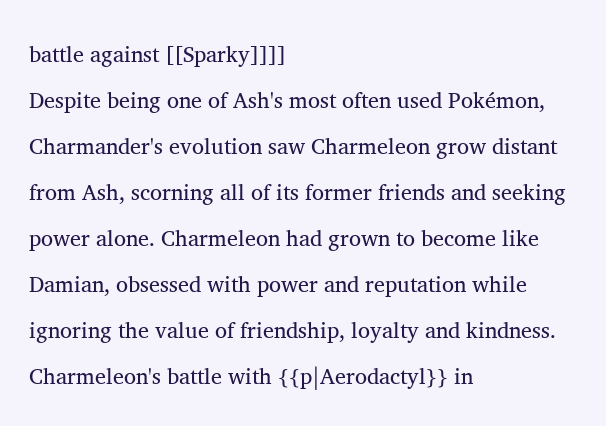battle against [[Sparky]]]]
Despite being one of Ash's most often used Pokémon, Charmander's evolution saw Charmeleon grow distant from Ash, scorning all of its former friends and seeking power alone. Charmeleon had grown to become like Damian, obsessed with power and reputation while ignoring the value of friendship, loyalty and kindness. Charmeleon's battle with {{p|Aerodactyl}} in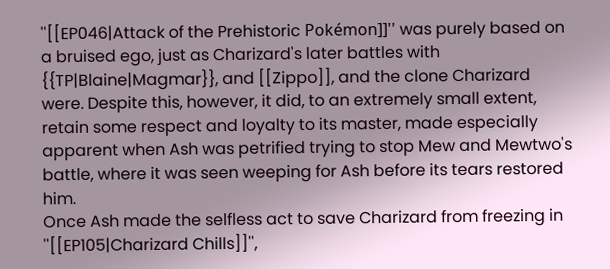''[[EP046|Attack of the Prehistoric Pokémon]]'' was purely based on a bruised ego, just as Charizard's later battles with {{TP|Blaine|Magmar}}, and [[Zippo]], and the clone Charizard were. Despite this, however, it did, to an extremely small extent, retain some respect and loyalty to its master, made especially apparent when Ash was petrified trying to stop Mew and Mewtwo's battle, where it was seen weeping for Ash before its tears restored him.
Once Ash made the selfless act to save Charizard from freezing in ''[[EP105|Charizard Chills]]'',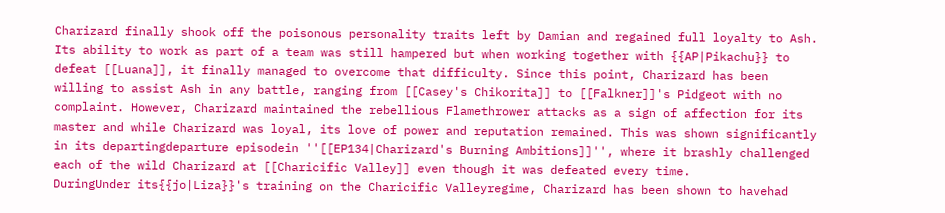Charizard finally shook off the poisonous personality traits left by Damian and regained full loyalty to Ash. Its ability to work as part of a team was still hampered but when working together with {{AP|Pikachu}} to defeat [[Luana]], it finally managed to overcome that difficulty. Since this point, Charizard has been willing to assist Ash in any battle, ranging from [[Casey's Chikorita]] to [[Falkner]]'s Pidgeot with no complaint. However, Charizard maintained the rebellious Flamethrower attacks as a sign of affection for its master and while Charizard was loyal, its love of power and reputation remained. This was shown significantly in its departingdeparture episodein ''[[EP134|Charizard's Burning Ambitions]]'', where it brashly challenged each of the wild Charizard at [[Charicific Valley]] even though it was defeated every time.
DuringUnder its{{jo|Liza}}'s training on the Charicific Valleyregime, Charizard has been shown to havehad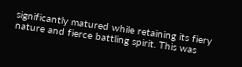significantly matured while retaining its fiery nature and fierce battling spirit. This was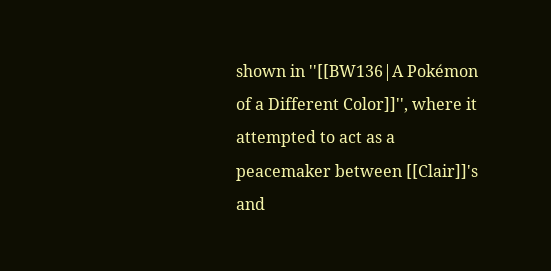shown in ''[[BW136|A Pokémon of a Different Color]]'', where it attempted to act as a peacemaker between [[Clair]]'s and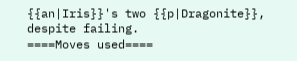{{an|Iris}}'s two {{p|Dragonite}}, despite failing.
====Moves used====